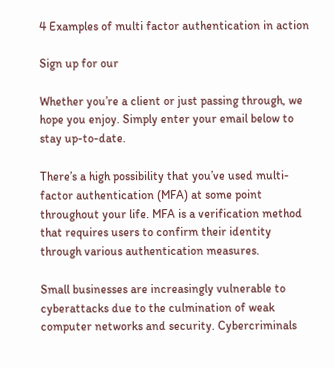4 Examples of multi factor authentication in action

Sign up for our

Whether you’re a client or just passing through, we hope you enjoy. Simply enter your email below to stay up-to-date.

There’s a high possibility that you’ve used multi-factor authentication (MFA) at some point throughout your life. MFA is a verification method that requires users to confirm their identity through various authentication measures.

Small businesses are increasingly vulnerable to cyberattacks due to the culmination of weak computer networks and security. Cybercriminals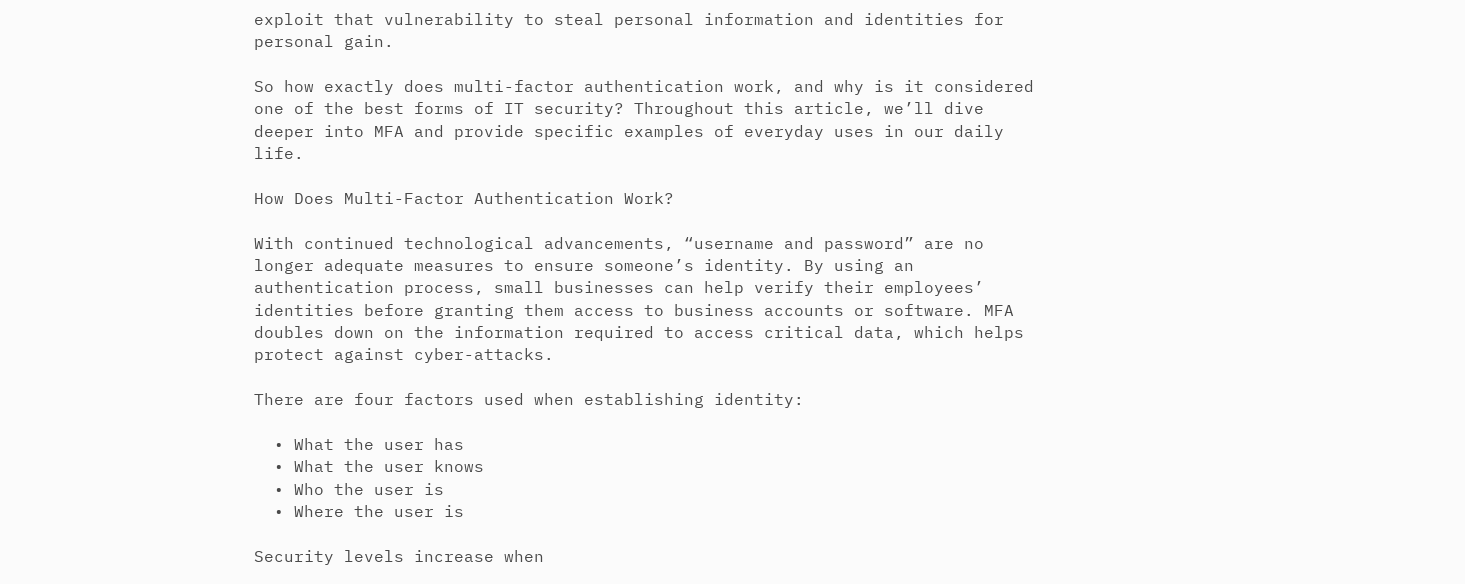exploit that vulnerability to steal personal information and identities for personal gain.

So how exactly does multi-factor authentication work, and why is it considered one of the best forms of IT security? Throughout this article, we’ll dive deeper into MFA and provide specific examples of everyday uses in our daily life.

How Does Multi-Factor Authentication Work?

With continued technological advancements, “username and password” are no longer adequate measures to ensure someone’s identity. By using an authentication process, small businesses can help verify their employees’ identities before granting them access to business accounts or software. MFA doubles down on the information required to access critical data, which helps protect against cyber-attacks.

There are four factors used when establishing identity:

  • What the user has
  • What the user knows
  • Who the user is
  • Where the user is

Security levels increase when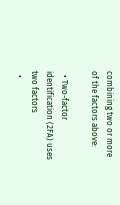combining two or more of the factors above:

  • Two-factor identification (2FA) uses two factors
  •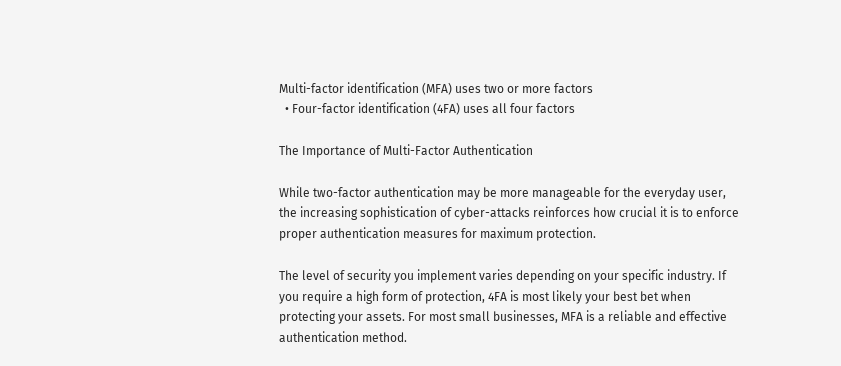Multi-factor identification (MFA) uses two or more factors
  • Four-factor identification (4FA) uses all four factors

The Importance of Multi-Factor Authentication

While two-factor authentication may be more manageable for the everyday user, the increasing sophistication of cyber-attacks reinforces how crucial it is to enforce proper authentication measures for maximum protection.

The level of security you implement varies depending on your specific industry. If you require a high form of protection, 4FA is most likely your best bet when protecting your assets. For most small businesses, MFA is a reliable and effective authentication method.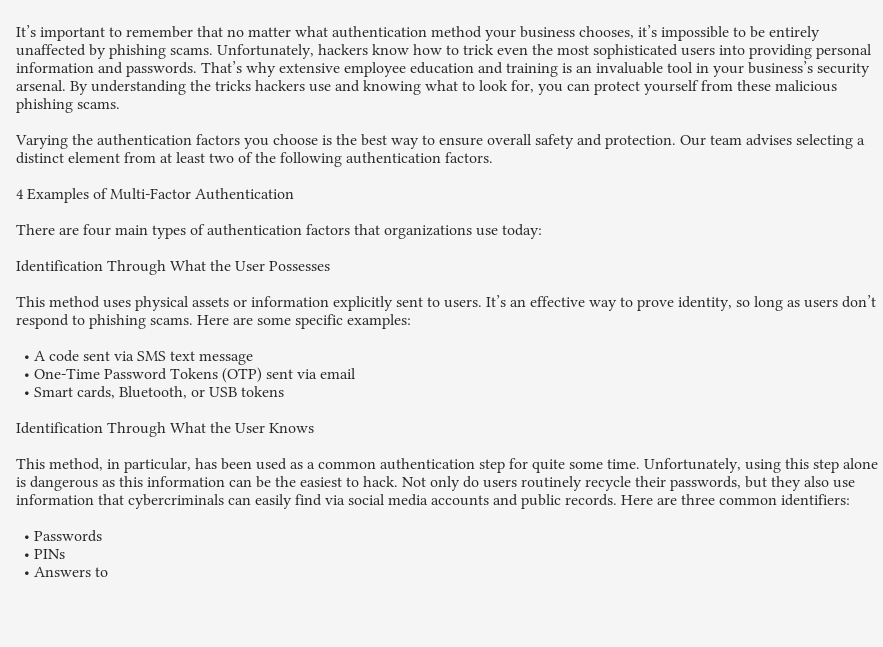It’s important to remember that no matter what authentication method your business chooses, it’s impossible to be entirely unaffected by phishing scams. Unfortunately, hackers know how to trick even the most sophisticated users into providing personal information and passwords. That’s why extensive employee education and training is an invaluable tool in your business’s security arsenal. By understanding the tricks hackers use and knowing what to look for, you can protect yourself from these malicious phishing scams.

Varying the authentication factors you choose is the best way to ensure overall safety and protection. Our team advises selecting a distinct element from at least two of the following authentication factors.

4 Examples of Multi-Factor Authentication

There are four main types of authentication factors that organizations use today:

Identification Through What the User Possesses

This method uses physical assets or information explicitly sent to users. It’s an effective way to prove identity, so long as users don’t respond to phishing scams. Here are some specific examples:

  • A code sent via SMS text message
  • One-Time Password Tokens (OTP) sent via email
  • Smart cards, Bluetooth, or USB tokens

Identification Through What the User Knows

This method, in particular, has been used as a common authentication step for quite some time. Unfortunately, using this step alone is dangerous as this information can be the easiest to hack. Not only do users routinely recycle their passwords, but they also use information that cybercriminals can easily find via social media accounts and public records. Here are three common identifiers:

  • Passwords
  • PINs
  • Answers to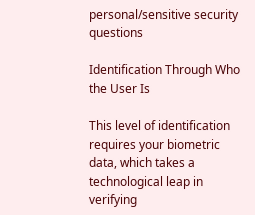personal/sensitive security questions

Identification Through Who the User Is

This level of identification requires your biometric data, which takes a technological leap in verifying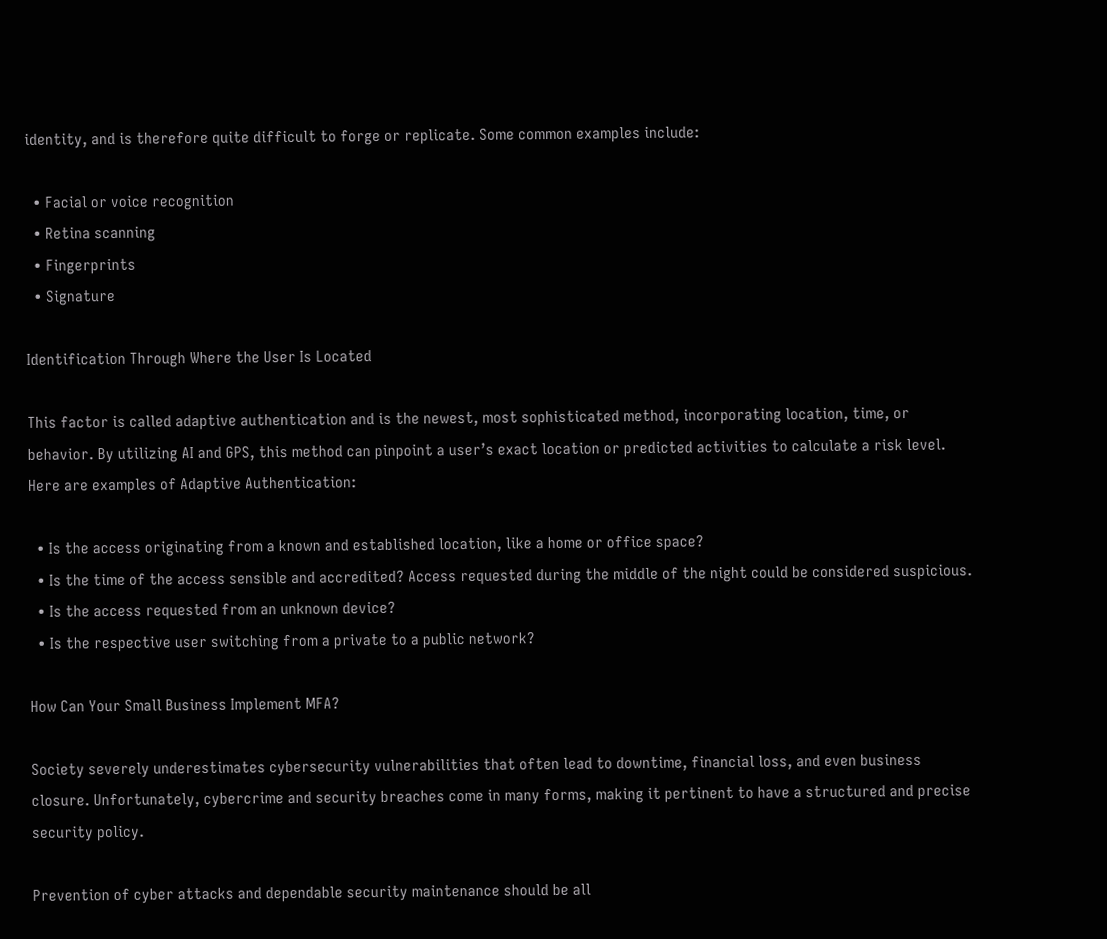identity, and is therefore quite difficult to forge or replicate. Some common examples include:

  • Facial or voice recognition
  • Retina scanning
  • Fingerprints
  • Signature

Identification Through Where the User Is Located

This factor is called adaptive authentication and is the newest, most sophisticated method, incorporating location, time, or behavior. By utilizing AI and GPS, this method can pinpoint a user’s exact location or predicted activities to calculate a risk level. Here are examples of Adaptive Authentication:

  • Is the access originating from a known and established location, like a home or office space?
  • Is the time of the access sensible and accredited? Access requested during the middle of the night could be considered suspicious.
  • Is the access requested from an unknown device?
  • Is the respective user switching from a private to a public network?

How Can Your Small Business Implement MFA?

Society severely underestimates cybersecurity vulnerabilities that often lead to downtime, financial loss, and even business closure. Unfortunately, cybercrime and security breaches come in many forms, making it pertinent to have a structured and precise security policy.

Prevention of cyber attacks and dependable security maintenance should be all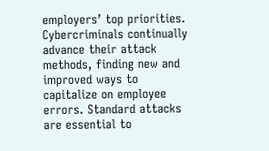employers’ top priorities. Cybercriminals continually advance their attack methods, finding new and improved ways to capitalize on employee errors. Standard attacks are essential to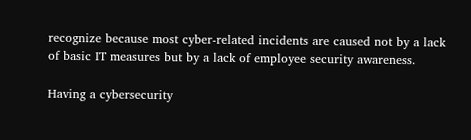recognize because most cyber-related incidents are caused not by a lack of basic IT measures but by a lack of employee security awareness.

Having a cybersecurity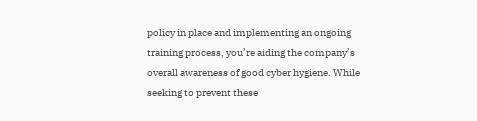policy in place and implementing an ongoing training process, you’re aiding the company’s overall awareness of good cyber hygiene. While seeking to prevent these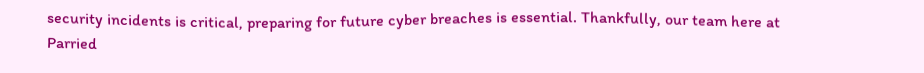security incidents is critical, preparing for future cyber breaches is essential. Thankfully, our team here at Parried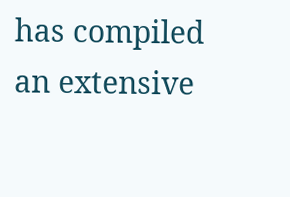has compiled an extensive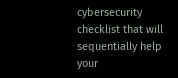cybersecurity checklist that will sequentially help your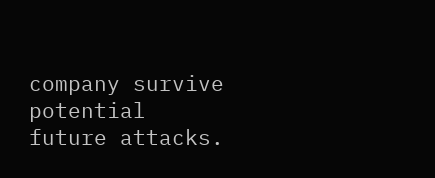company survive potential future attacks.